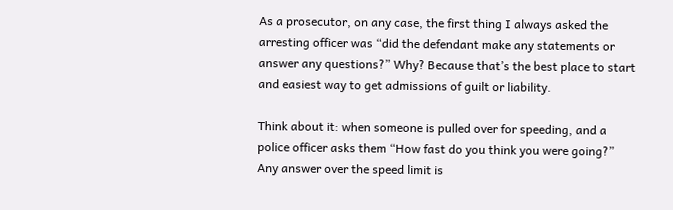As a prosecutor, on any case, the first thing I always asked the arresting officer was “did the defendant make any statements or answer any questions?” Why? Because that’s the best place to start and easiest way to get admissions of guilt or liability.

Think about it: when someone is pulled over for speeding, and a police officer asks them “How fast do you think you were going?” Any answer over the speed limit is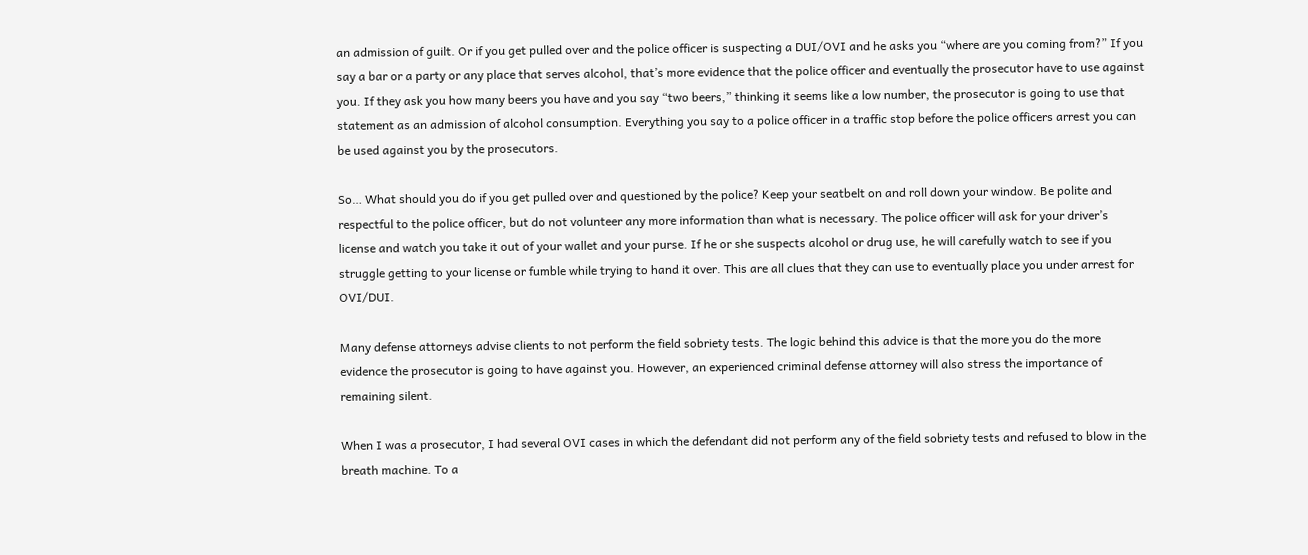an admission of guilt. Or if you get pulled over and the police officer is suspecting a DUI/OVI and he asks you “where are you coming from?” If you say a bar or a party or any place that serves alcohol, that’s more evidence that the police officer and eventually the prosecutor have to use against you. If they ask you how many beers you have and you say “two beers,” thinking it seems like a low number, the prosecutor is going to use that statement as an admission of alcohol consumption. Everything you say to a police officer in a traffic stop before the police officers arrest you can be used against you by the prosecutors.

So… What should you do if you get pulled over and questioned by the police? Keep your seatbelt on and roll down your window. Be polite and respectful to the police officer, but do not volunteer any more information than what is necessary. The police officer will ask for your driver’s license and watch you take it out of your wallet and your purse. If he or she suspects alcohol or drug use, he will carefully watch to see if you struggle getting to your license or fumble while trying to hand it over. This are all clues that they can use to eventually place you under arrest for OVI/DUI.

Many defense attorneys advise clients to not perform the field sobriety tests. The logic behind this advice is that the more you do the more evidence the prosecutor is going to have against you. However, an experienced criminal defense attorney will also stress the importance of remaining silent.

When I was a prosecutor, I had several OVI cases in which the defendant did not perform any of the field sobriety tests and refused to blow in the breath machine. To a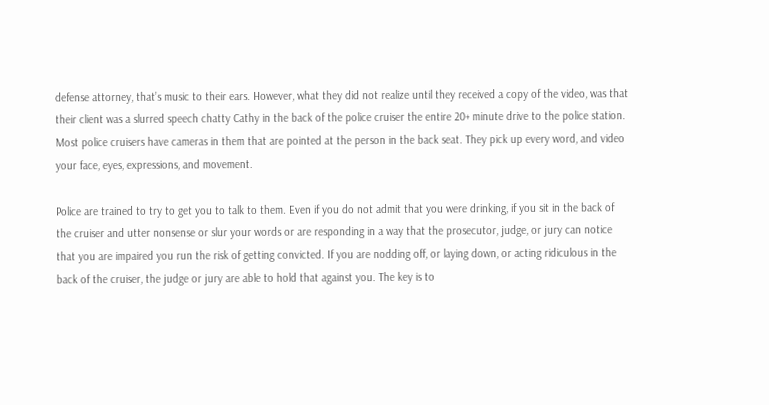defense attorney, that’s music to their ears. However, what they did not realize until they received a copy of the video, was that their client was a slurred speech chatty Cathy in the back of the police cruiser the entire 20+ minute drive to the police station. Most police cruisers have cameras in them that are pointed at the person in the back seat. They pick up every word, and video your face, eyes, expressions, and movement.

Police are trained to try to get you to talk to them. Even if you do not admit that you were drinking, if you sit in the back of the cruiser and utter nonsense or slur your words or are responding in a way that the prosecutor, judge, or jury can notice that you are impaired you run the risk of getting convicted. If you are nodding off, or laying down, or acting ridiculous in the back of the cruiser, the judge or jury are able to hold that against you. The key is to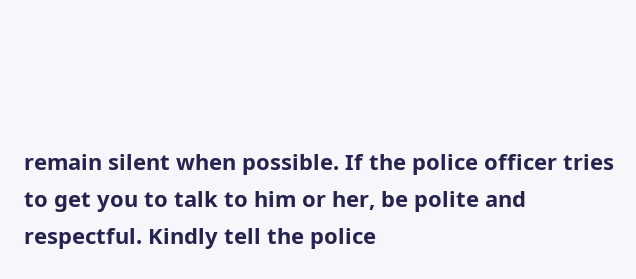remain silent when possible. If the police officer tries to get you to talk to him or her, be polite and respectful. Kindly tell the police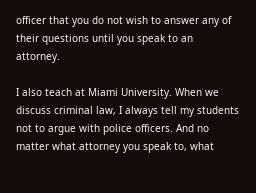officer that you do not wish to answer any of their questions until you speak to an attorney.

I also teach at Miami University. When we discuss criminal law, I always tell my students not to argue with police officers. And no matter what attorney you speak to, what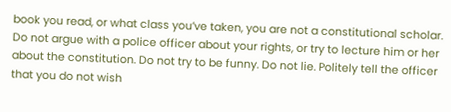book you read, or what class you’ve taken, you are not a constitutional scholar. Do not argue with a police officer about your rights, or try to lecture him or her about the constitution. Do not try to be funny. Do not lie. Politely tell the officer that you do not wish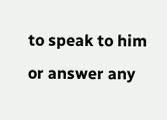to speak to him or answer any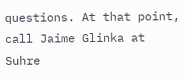questions. At that point, call Jaime Glinka at Suhre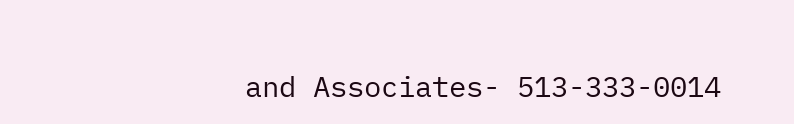and Associates- 513-333-0014